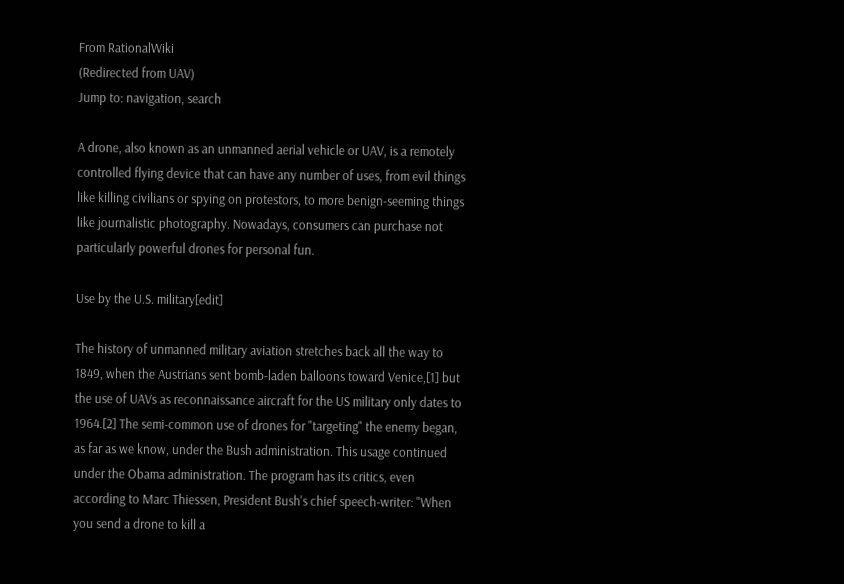From RationalWiki
(Redirected from UAV)
Jump to: navigation, search

A drone, also known as an unmanned aerial vehicle or UAV, is a remotely controlled flying device that can have any number of uses, from evil things like killing civilians or spying on protestors, to more benign-seeming things like journalistic photography. Nowadays, consumers can purchase not particularly powerful drones for personal fun.

Use by the U.S. military[edit]

The history of unmanned military aviation stretches back all the way to 1849, when the Austrians sent bomb-laden balloons toward Venice,[1] but the use of UAVs as reconnaissance aircraft for the US military only dates to 1964.[2] The semi-common use of drones for "targeting" the enemy began, as far as we know, under the Bush administration. This usage continued under the Obama administration. The program has its critics, even according to Marc Thiessen, President Bush's chief speech-writer: "When you send a drone to kill a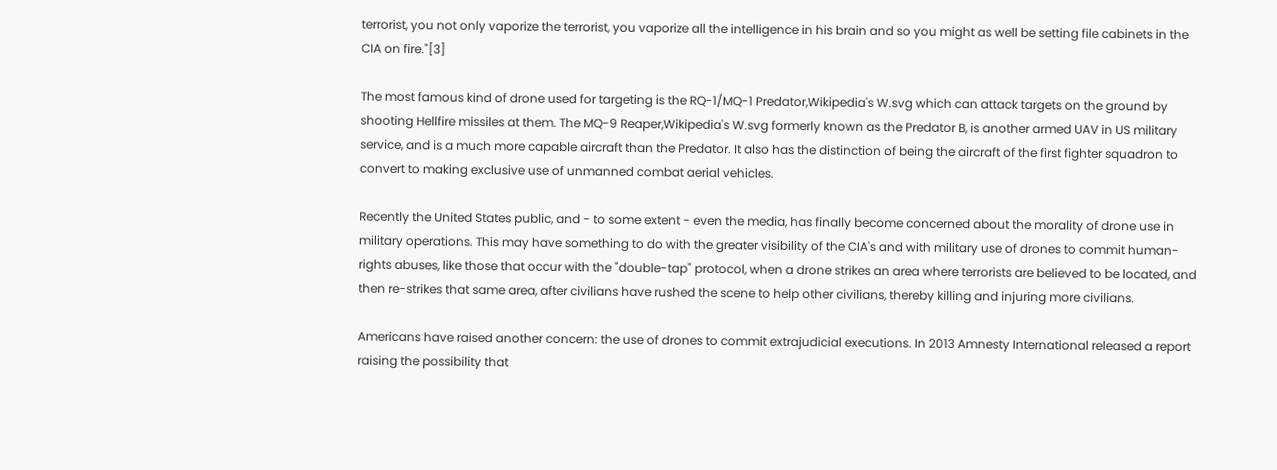terrorist, you not only vaporize the terrorist, you vaporize all the intelligence in his brain and so you might as well be setting file cabinets in the CIA on fire."[3]

The most famous kind of drone used for targeting is the RQ-1/MQ-1 Predator,Wikipedia's W.svg which can attack targets on the ground by shooting Hellfire missiles at them. The MQ-9 Reaper,Wikipedia's W.svg formerly known as the Predator B, is another armed UAV in US military service, and is a much more capable aircraft than the Predator. It also has the distinction of being the aircraft of the first fighter squadron to convert to making exclusive use of unmanned combat aerial vehicles.

Recently the United States public, and - to some extent - even the media, has finally become concerned about the morality of drone use in military operations. This may have something to do with the greater visibility of the CIA's and with military use of drones to commit human-rights abuses, like those that occur with the "double-tap" protocol, when a drone strikes an area where terrorists are believed to be located, and then re-strikes that same area, after civilians have rushed the scene to help other civilians, thereby killing and injuring more civilians.

Americans have raised another concern: the use of drones to commit extrajudicial executions. In 2013 Amnesty International released a report raising the possibility that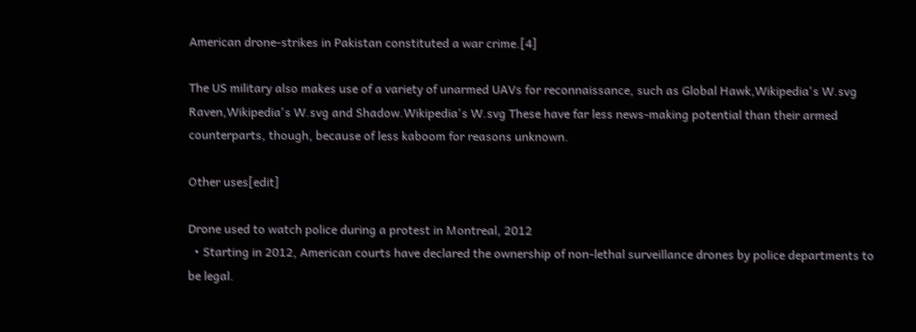American drone-strikes in Pakistan constituted a war crime.[4]

The US military also makes use of a variety of unarmed UAVs for reconnaissance, such as Global Hawk,Wikipedia's W.svg Raven,Wikipedia's W.svg and Shadow.Wikipedia's W.svg These have far less news-making potential than their armed counterparts, though, because of less kaboom for reasons unknown.

Other uses[edit]

Drone used to watch police during a protest in Montreal, 2012
  • Starting in 2012, American courts have declared the ownership of non-lethal surveillance drones by police departments to be legal.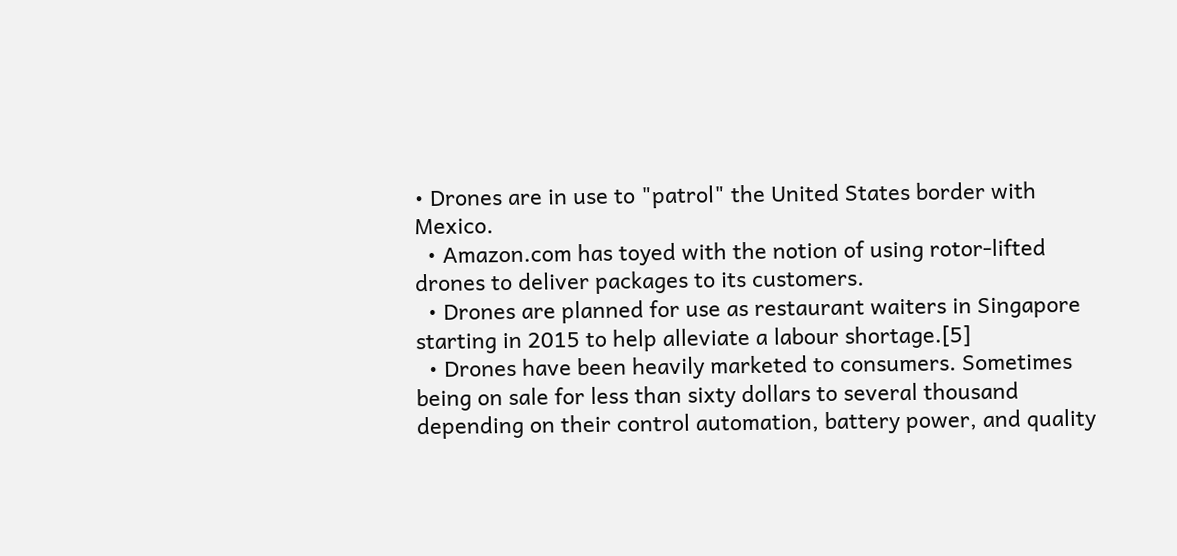• Drones are in use to "patrol" the United States border with Mexico.
  • Amazon.com has toyed with the notion of using rotor-lifted drones to deliver packages to its customers.
  • Drones are planned for use as restaurant waiters in Singapore starting in 2015 to help alleviate a labour shortage.[5]
  • Drones have been heavily marketed to consumers. Sometimes being on sale for less than sixty dollars to several thousand depending on their control automation, battery power, and quality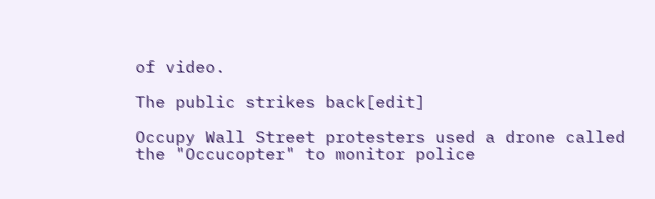of video.

The public strikes back[edit]

Occupy Wall Street protesters used a drone called the "Occucopter" to monitor police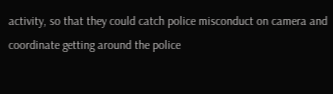activity, so that they could catch police misconduct on camera and coordinate getting around the police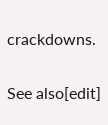crackdowns.

See also[edit]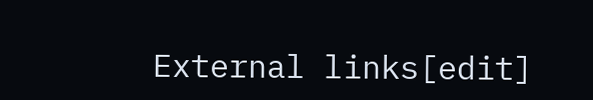External links[edit]